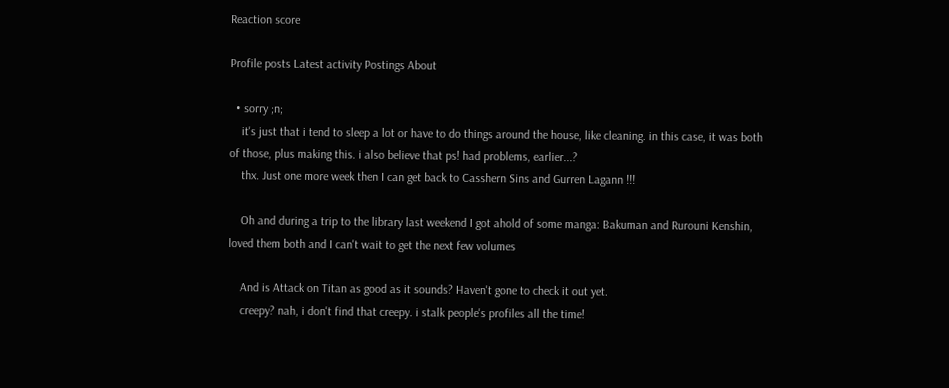Reaction score

Profile posts Latest activity Postings About

  • sorry ;n;
    it's just that i tend to sleep a lot or have to do things around the house, like cleaning. in this case, it was both of those, plus making this. i also believe that ps! had problems, earlier...?
    thx. Just one more week then I can get back to Casshern Sins and Gurren Lagann !!!

    Oh and during a trip to the library last weekend I got ahold of some manga: Bakuman and Rurouni Kenshin, loved them both and I can't wait to get the next few volumes

    And is Attack on Titan as good as it sounds? Haven't gone to check it out yet.
    creepy? nah, i don't find that creepy. i stalk people's profiles all the time!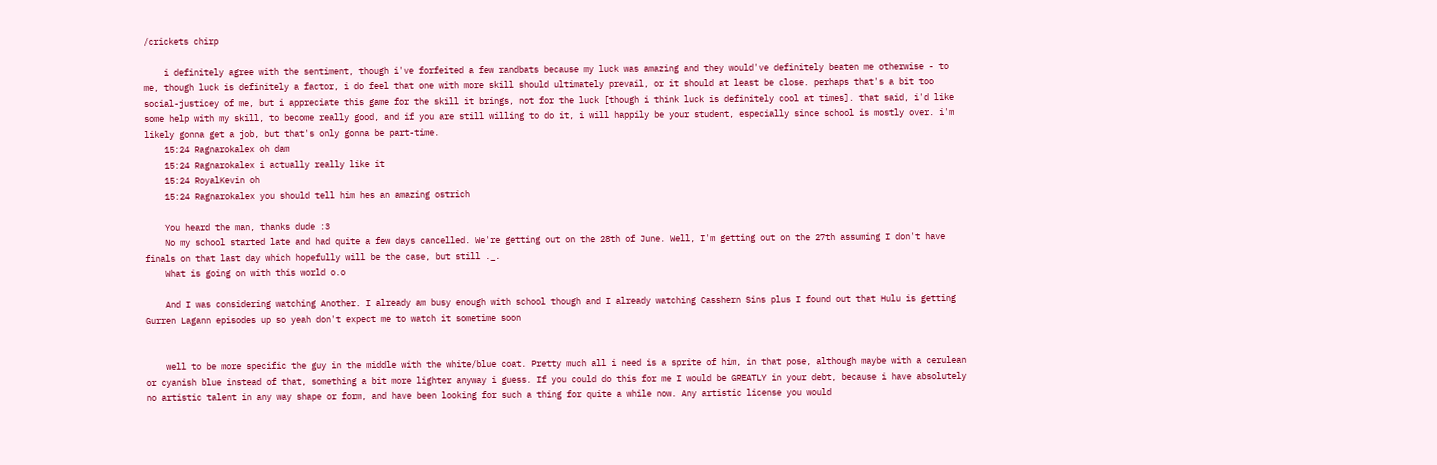/crickets chirp

    i definitely agree with the sentiment, though i've forfeited a few randbats because my luck was amazing and they would've definitely beaten me otherwise - to me, though luck is definitely a factor, i do feel that one with more skill should ultimately prevail, or it should at least be close. perhaps that's a bit too social-justicey of me, but i appreciate this game for the skill it brings, not for the luck [though i think luck is definitely cool at times]. that said, i'd like some help with my skill, to become really good, and if you are still willing to do it, i will happily be your student, especially since school is mostly over. i'm likely gonna get a job, but that's only gonna be part-time.
    15:24 Ragnarokalex oh dam
    15:24 Ragnarokalex i actually really like it
    15:24 RoyalKevin oh
    15:24 Ragnarokalex you should tell him hes an amazing ostrich

    You heard the man, thanks dude :3
    No my school started late and had quite a few days cancelled. We're getting out on the 28th of June. Well, I'm getting out on the 27th assuming I don't have finals on that last day which hopefully will be the case, but still ._.
    What is going on with this world o.o

    And I was considering watching Another. I already am busy enough with school though and I already watching Casshern Sins plus I found out that Hulu is getting Gurren Lagann episodes up so yeah don't expect me to watch it sometime soon


    well to be more specific the guy in the middle with the white/blue coat. Pretty much all i need is a sprite of him, in that pose, although maybe with a cerulean or cyanish blue instead of that, something a bit more lighter anyway i guess. If you could do this for me I would be GREATLY in your debt, because i have absolutely no artistic talent in any way shape or form, and have been looking for such a thing for quite a while now. Any artistic license you would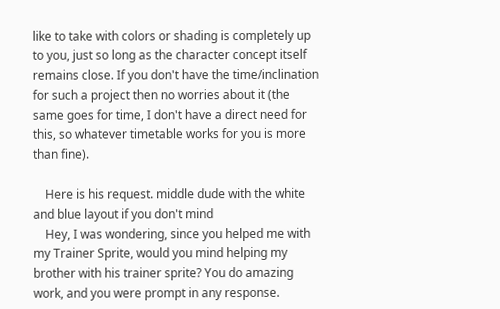like to take with colors or shading is completely up to you, just so long as the character concept itself remains close. If you don't have the time/inclination for such a project then no worries about it (the same goes for time, I don't have a direct need for this, so whatever timetable works for you is more than fine).

    Here is his request. middle dude with the white and blue layout if you don't mind
    Hey, I was wondering, since you helped me with my Trainer Sprite, would you mind helping my brother with his trainer sprite? You do amazing work, and you were prompt in any response.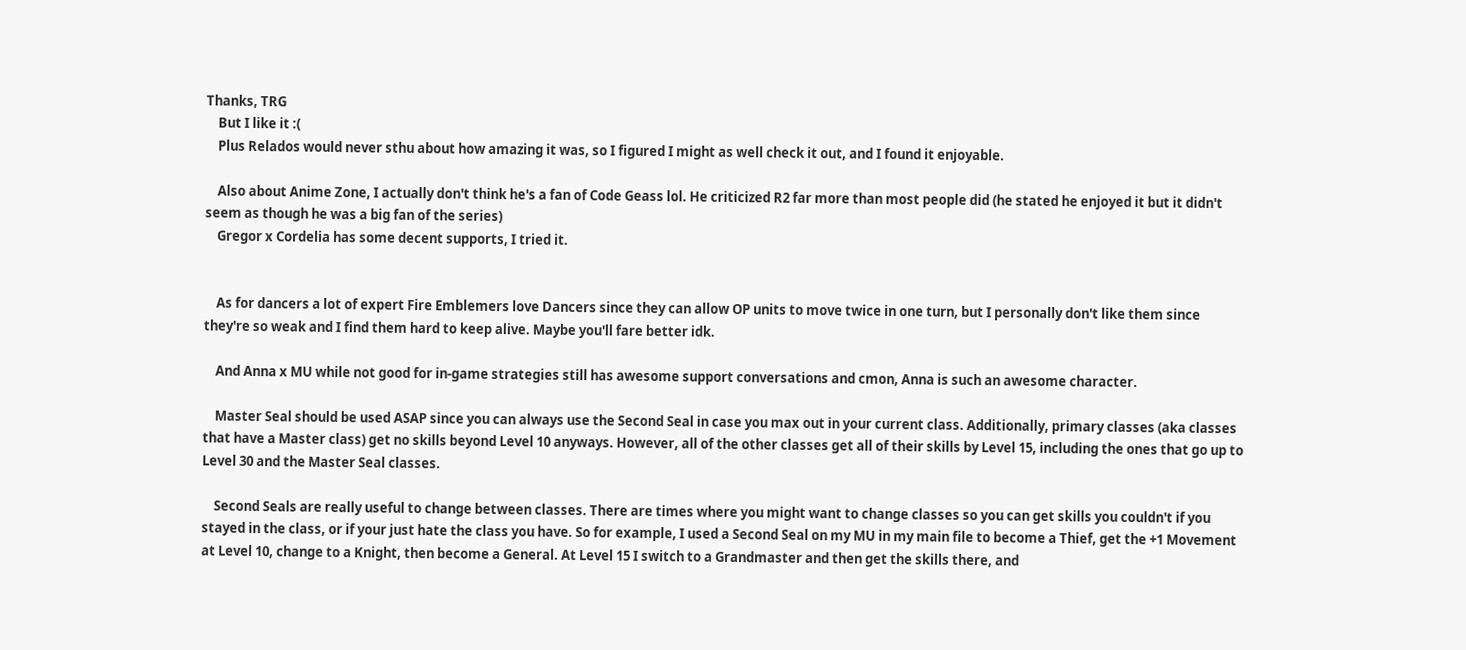Thanks, TRG
    But I like it :(
    Plus Relados would never sthu about how amazing it was, so I figured I might as well check it out, and I found it enjoyable.

    Also about Anime Zone, I actually don't think he's a fan of Code Geass lol. He criticized R2 far more than most people did (he stated he enjoyed it but it didn't seem as though he was a big fan of the series)
    Gregor x Cordelia has some decent supports, I tried it.


    As for dancers a lot of expert Fire Emblemers love Dancers since they can allow OP units to move twice in one turn, but I personally don't like them since they're so weak and I find them hard to keep alive. Maybe you'll fare better idk.

    And Anna x MU while not good for in-game strategies still has awesome support conversations and cmon, Anna is such an awesome character.

    Master Seal should be used ASAP since you can always use the Second Seal in case you max out in your current class. Additionally, primary classes (aka classes that have a Master class) get no skills beyond Level 10 anyways. However, all of the other classes get all of their skills by Level 15, including the ones that go up to Level 30 and the Master Seal classes.

    Second Seals are really useful to change between classes. There are times where you might want to change classes so you can get skills you couldn't if you stayed in the class, or if your just hate the class you have. So for example, I used a Second Seal on my MU in my main file to become a Thief, get the +1 Movement at Level 10, change to a Knight, then become a General. At Level 15 I switch to a Grandmaster and then get the skills there, and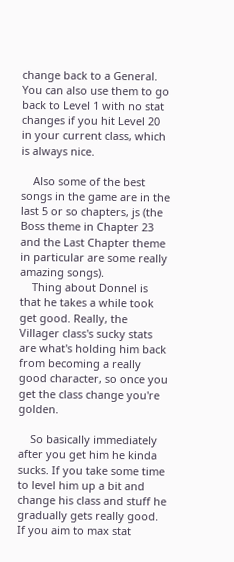change back to a General. You can also use them to go back to Level 1 with no stat changes if you hit Level 20 in your current class, which is always nice.

    Also some of the best songs in the game are in the last 5 or so chapters, js (the Boss theme in Chapter 23 and the Last Chapter theme in particular are some really amazing songs).
    Thing about Donnel is that he takes a while took get good. Really, the Villager class's sucky stats are what's holding him back from becoming a really good character, so once you get the class change you're golden.

    So basically immediately after you get him he kinda sucks. If you take some time to level him up a bit and change his class and stuff he gradually gets really good. If you aim to max stat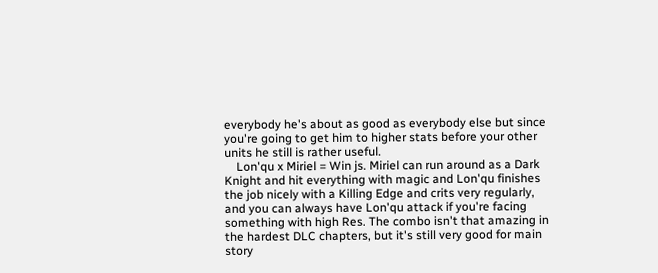everybody he's about as good as everybody else but since you're going to get him to higher stats before your other units he still is rather useful.
    Lon'qu x Miriel = Win js. Miriel can run around as a Dark Knight and hit everything with magic and Lon'qu finishes the job nicely with a Killing Edge and crits very regularly, and you can always have Lon'qu attack if you're facing something with high Res. The combo isn't that amazing in the hardest DLC chapters, but it's still very good for main story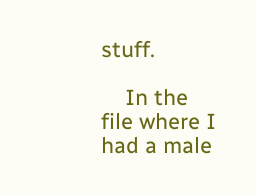stuff.

    In the file where I had a male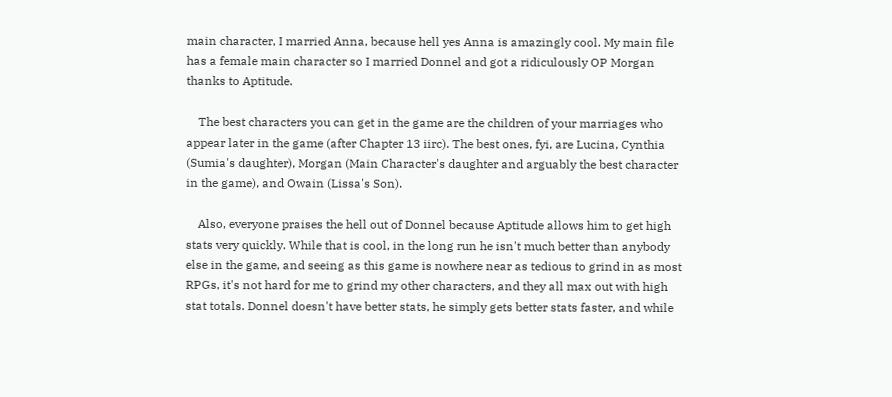main character, I married Anna, because hell yes Anna is amazingly cool. My main file has a female main character so I married Donnel and got a ridiculously OP Morgan thanks to Aptitude.

    The best characters you can get in the game are the children of your marriages who appear later in the game (after Chapter 13 iirc). The best ones, fyi, are Lucina, Cynthia (Sumia's daughter), Morgan (Main Character's daughter and arguably the best character in the game), and Owain (Lissa's Son).

    Also, everyone praises the hell out of Donnel because Aptitude allows him to get high stats very quickly. While that is cool, in the long run he isn't much better than anybody else in the game, and seeing as this game is nowhere near as tedious to grind in as most RPGs, it's not hard for me to grind my other characters, and they all max out with high stat totals. Donnel doesn't have better stats, he simply gets better stats faster, and while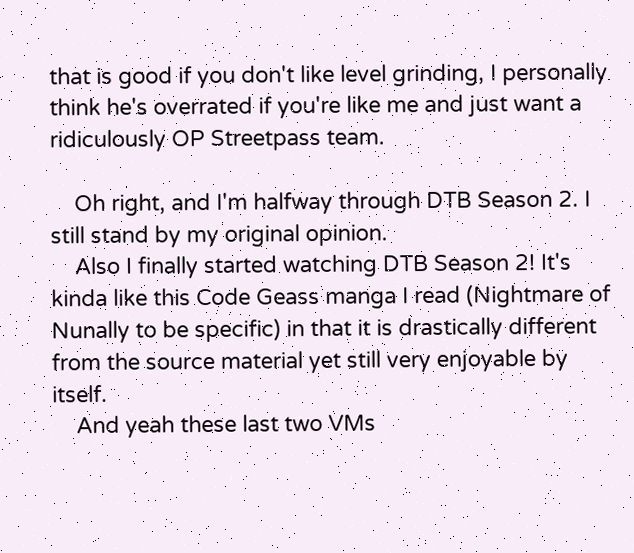that is good if you don't like level grinding, I personally think he's overrated if you're like me and just want a ridiculously OP Streetpass team.

    Oh right, and I'm halfway through DTB Season 2. I still stand by my original opinion.
    Also I finally started watching DTB Season 2! It's kinda like this Code Geass manga I read (Nightmare of Nunally to be specific) in that it is drastically different from the source material yet still very enjoyable by itself.
    And yeah these last two VMs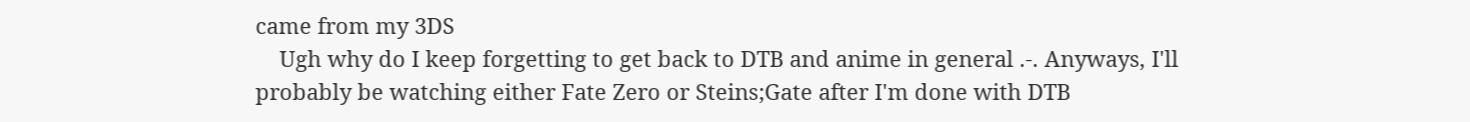came from my 3DS
    Ugh why do I keep forgetting to get back to DTB and anime in general .-. Anyways, I'll probably be watching either Fate Zero or Steins;Gate after I'm done with DTB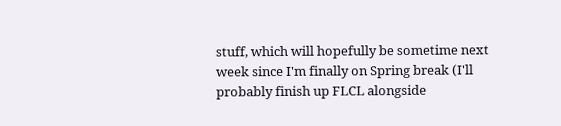stuff, which will hopefully be sometime next week since I'm finally on Spring break (I'll probably finish up FLCL alongside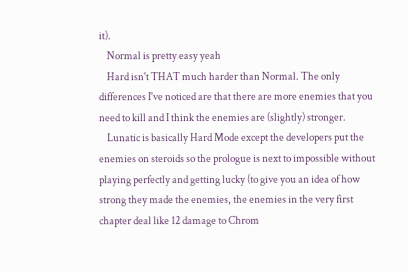it).
    Normal is pretty easy yeah
    Hard isn't THAT much harder than Normal. The only differences I've noticed are that there are more enemies that you need to kill and I think the enemies are (slightly) stronger.
    Lunatic is basically Hard Mode except the developers put the enemies on steroids so the prologue is next to impossible without playing perfectly and getting lucky (to give you an idea of how strong they made the enemies, the enemies in the very first chapter deal like 12 damage to Chrom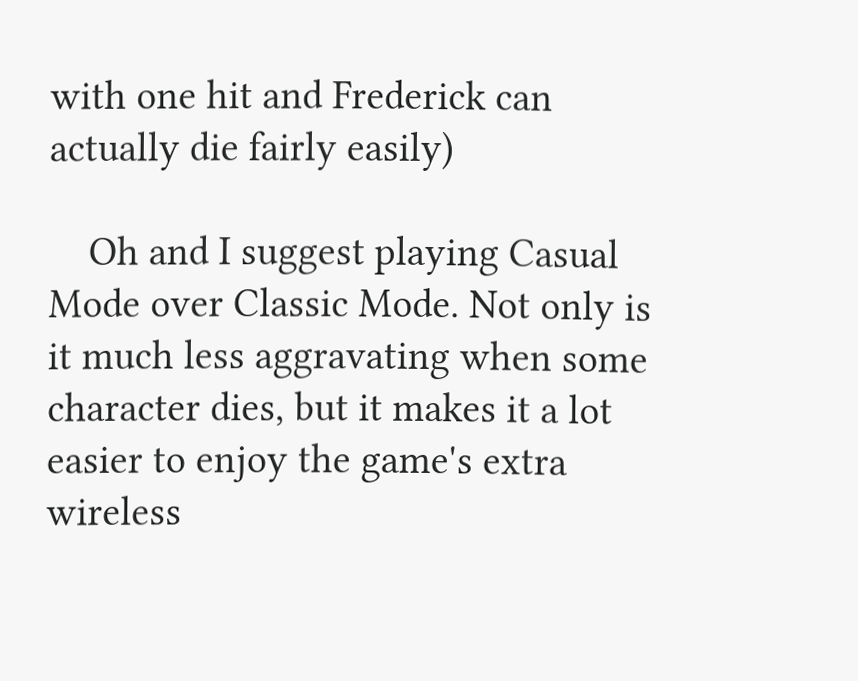with one hit and Frederick can actually die fairly easily)

    Oh and I suggest playing Casual Mode over Classic Mode. Not only is it much less aggravating when some character dies, but it makes it a lot easier to enjoy the game's extra wireless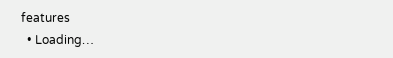features
  • Loading…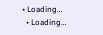• Loading…
  • Loading…